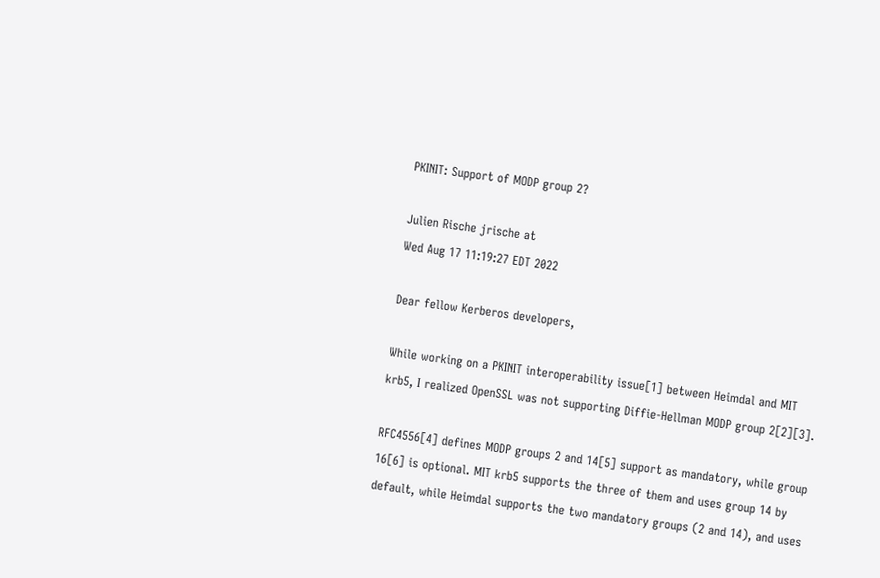PKINIT: Support of MODP group 2?

Julien Rische jrische at
Wed Aug 17 11:19:27 EDT 2022

Dear fellow Kerberos developers,

While working on a PKINIT interoperability issue[1] between Heimdal and MIT
krb5, I realized OpenSSL was not supporting Diffie-Hellman MODP group 2[2][3].

RFC4556[4] defines MODP groups 2 and 14[5] support as mandatory, while group
16[6] is optional. MIT krb5 supports the three of them and uses group 14 by
default, while Heimdal supports the two mandatory groups (2 and 14), and uses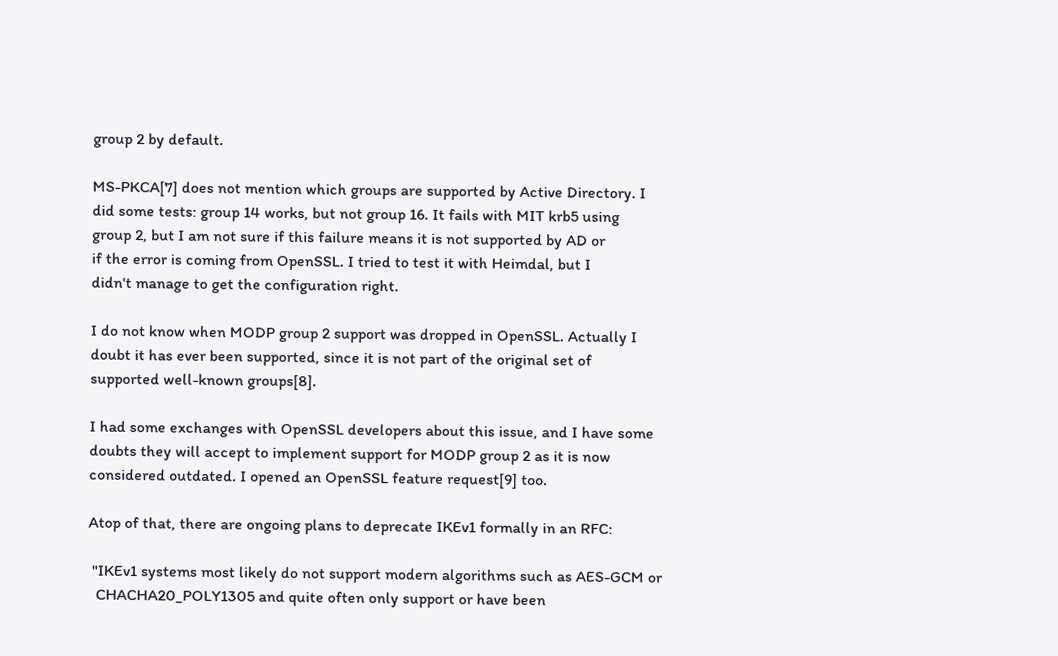group 2 by default.

MS-PKCA[7] does not mention which groups are supported by Active Directory. I
did some tests: group 14 works, but not group 16. It fails with MIT krb5 using
group 2, but I am not sure if this failure means it is not supported by AD or
if the error is coming from OpenSSL. I tried to test it with Heimdal, but I
didn't manage to get the configuration right.

I do not know when MODP group 2 support was dropped in OpenSSL. Actually I
doubt it has ever been supported, since it is not part of the original set of
supported well-known groups[8].

I had some exchanges with OpenSSL developers about this issue, and I have some
doubts they will accept to implement support for MODP group 2 as it is now
considered outdated. I opened an OpenSSL feature request[9] too.

Atop of that, there are ongoing plans to deprecate IKEv1 formally in an RFC:

 "IKEv1 systems most likely do not support modern algorithms such as AES-GCM or
  CHACHA20_POLY1305 and quite often only support or have been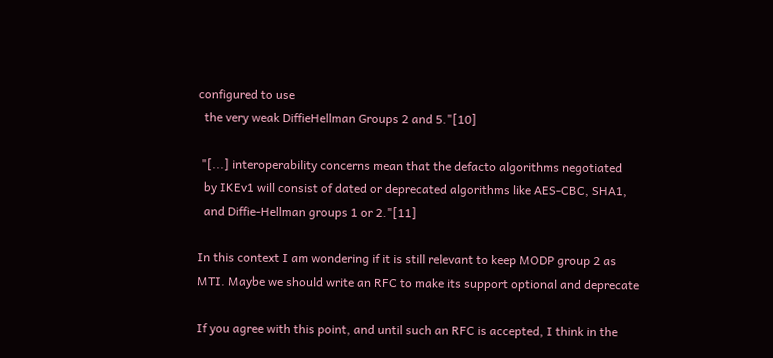configured to use
  the very weak DiffieHellman Groups 2 and 5."[10]

 "[...] interoperability concerns mean that the defacto algorithms negotiated
  by IKEv1 will consist of dated or deprecated algorithms like AES-CBC, SHA1,
  and Diffie-Hellman groups 1 or 2."[11]

In this context I am wondering if it is still relevant to keep MODP group 2 as
MTI. Maybe we should write an RFC to make its support optional and deprecate

If you agree with this point, and until such an RFC is accepted, I think in the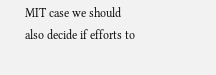MIT case we should also decide if efforts to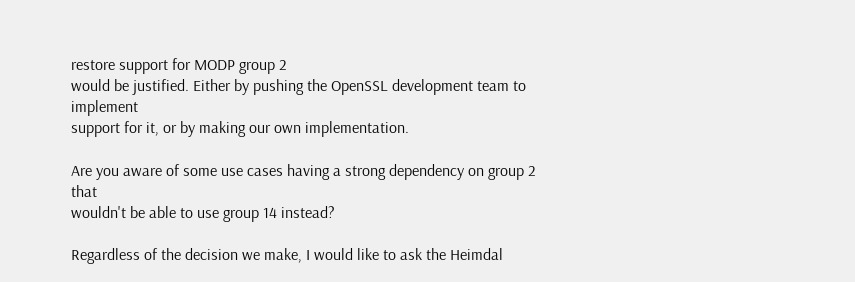restore support for MODP group 2
would be justified. Either by pushing the OpenSSL development team to implement
support for it, or by making our own implementation.

Are you aware of some use cases having a strong dependency on group 2 that
wouldn't be able to use group 14 instead?

Regardless of the decision we make, I would like to ask the Heimdal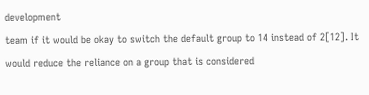development
team if it would be okay to switch the default group to 14 instead of 2[12]. It
would reduce the reliance on a group that is considered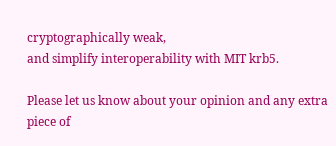cryptographically weak,
and simplify interoperability with MIT krb5.

Please let us know about your opinion and any extra piece of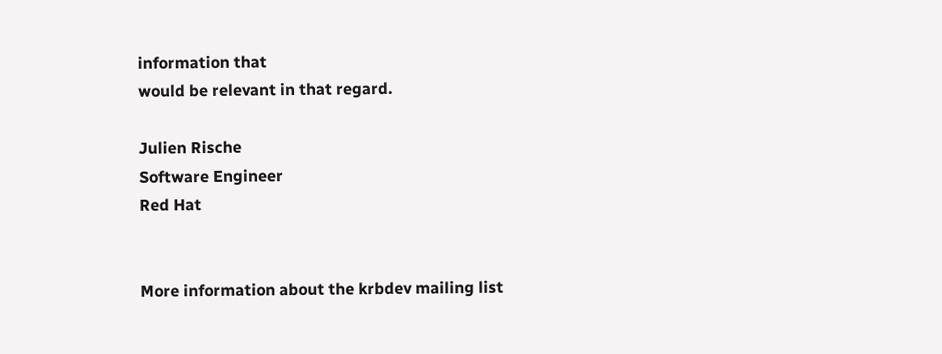information that
would be relevant in that regard.

Julien Rische
Software Engineer
Red Hat


More information about the krbdev mailing list